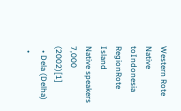Western Rote
Native toIndonesia
RegionRote Island
Native speakers
7,000 (2002)[1]
  • Dela (Delha)
  •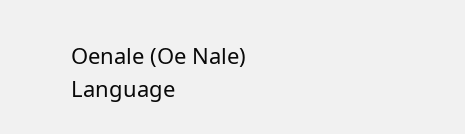Oenale (Oe Nale)
Language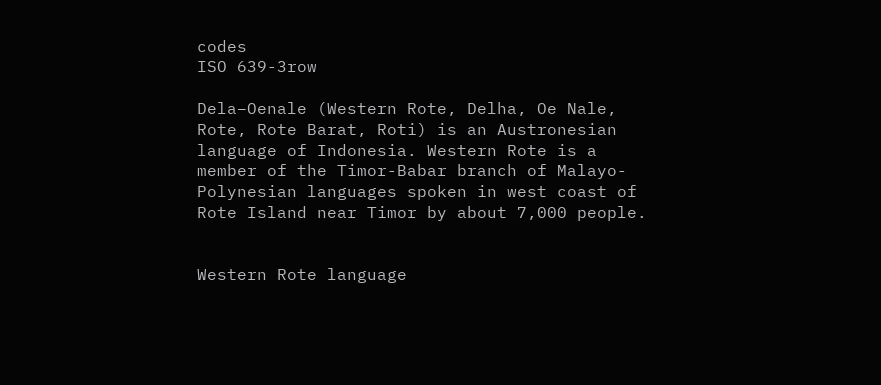codes
ISO 639-3row

Dela–Oenale (Western Rote, Delha, Oe Nale, Rote, Rote Barat, Roti) is an Austronesian language of Indonesia. Western Rote is a member of the Timor-Babar branch of Malayo-Polynesian languages spoken in west coast of Rote Island near Timor by about 7,000 people.


Western Rote language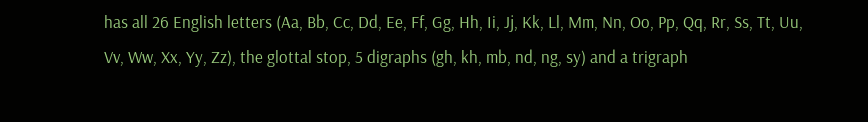has all 26 English letters (Aa, Bb, Cc, Dd, Ee, Ff, Gg, Hh, Ii, Jj, Kk, Ll, Mm, Nn, Oo, Pp, Qq, Rr, Ss, Tt, Uu, Vv, Ww, Xx, Yy, Zz), the glottal stop, 5 digraphs (gh, kh, mb, nd, ng, sy) and a trigraph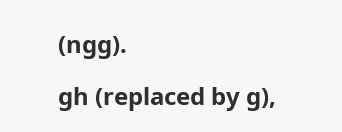(ngg).

gh (replaced by g),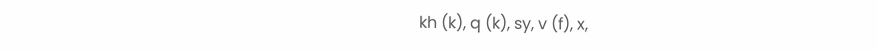kh (k), q (k), sy, v (f), x,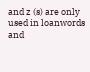and z (s) are only used in loanwords and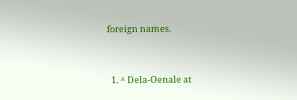foreign names.


  1. ^ Dela-Oenale at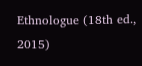Ethnologue (18th ed., 2015)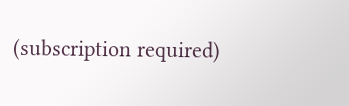(subscription required)